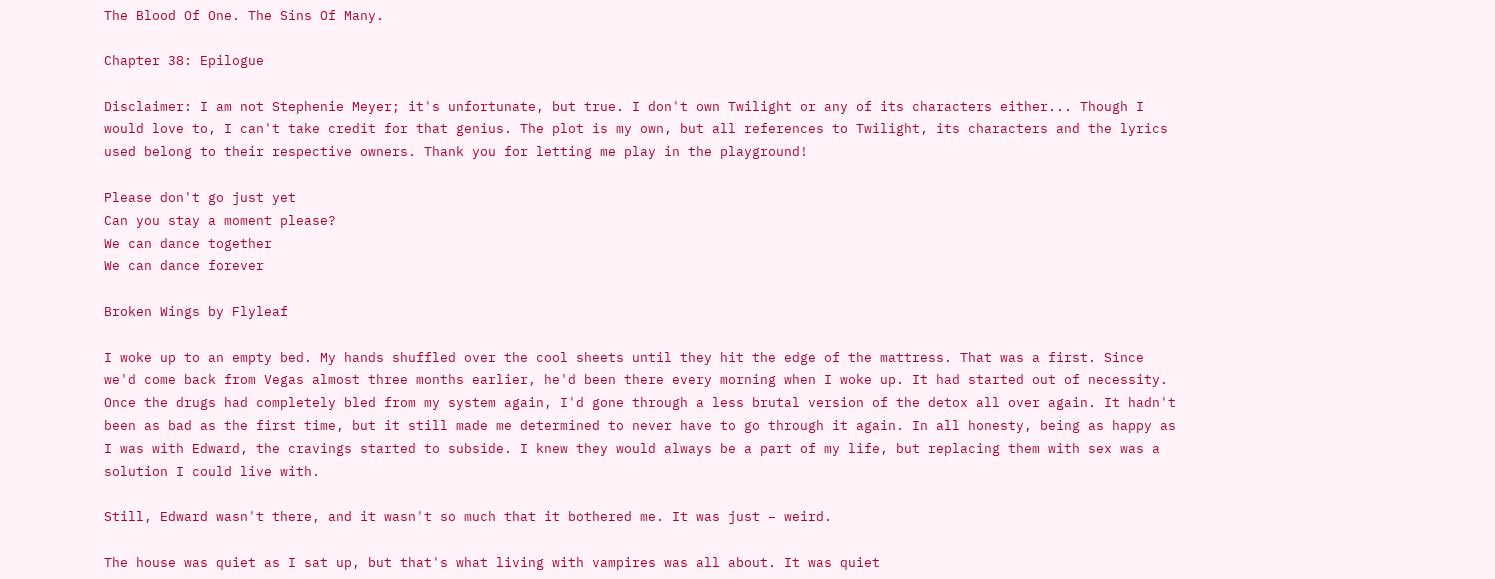The Blood Of One. The Sins Of Many.

Chapter 38: Epilogue

Disclaimer: I am not Stephenie Meyer; it's unfortunate, but true. I don't own Twilight or any of its characters either... Though I would love to, I can't take credit for that genius. The plot is my own, but all references to Twilight, its characters and the lyrics used belong to their respective owners. Thank you for letting me play in the playground!

Please don't go just yet
Can you stay a moment please?
We can dance together
We can dance forever

Broken Wings by Flyleaf

I woke up to an empty bed. My hands shuffled over the cool sheets until they hit the edge of the mattress. That was a first. Since we'd come back from Vegas almost three months earlier, he'd been there every morning when I woke up. It had started out of necessity. Once the drugs had completely bled from my system again, I'd gone through a less brutal version of the detox all over again. It hadn't been as bad as the first time, but it still made me determined to never have to go through it again. In all honesty, being as happy as I was with Edward, the cravings started to subside. I knew they would always be a part of my life, but replacing them with sex was a solution I could live with.

Still, Edward wasn't there, and it wasn't so much that it bothered me. It was just – weird.

The house was quiet as I sat up, but that's what living with vampires was all about. It was quiet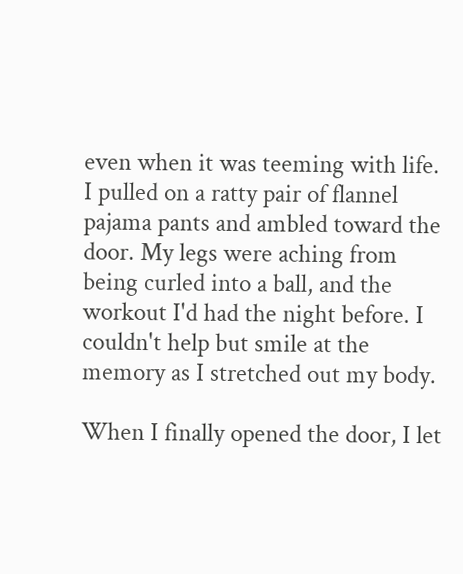even when it was teeming with life. I pulled on a ratty pair of flannel pajama pants and ambled toward the door. My legs were aching from being curled into a ball, and the workout I'd had the night before. I couldn't help but smile at the memory as I stretched out my body.

When I finally opened the door, I let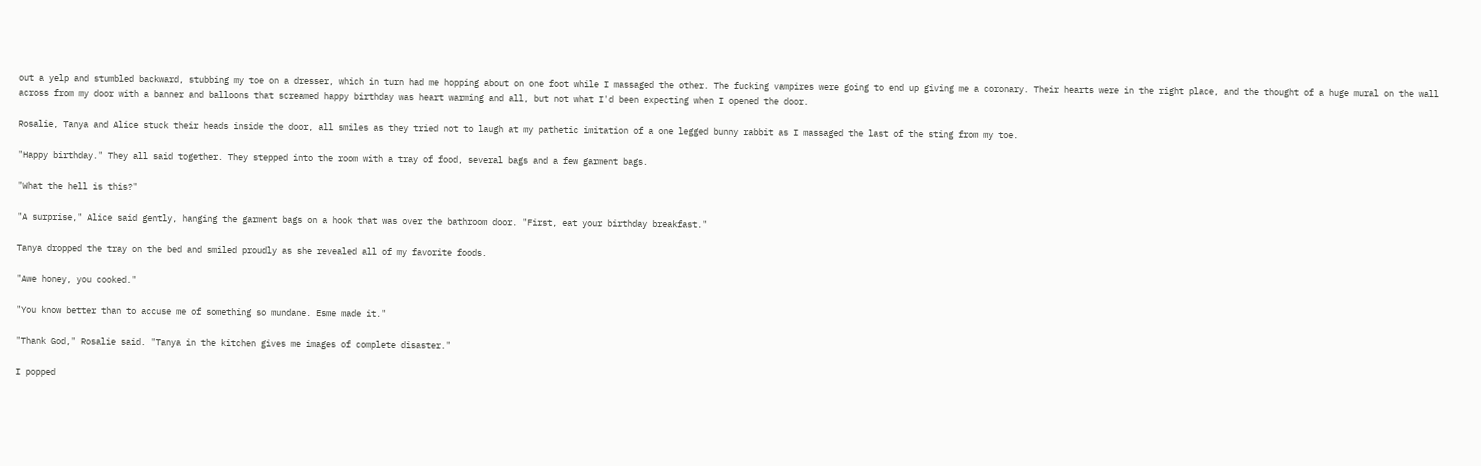out a yelp and stumbled backward, stubbing my toe on a dresser, which in turn had me hopping about on one foot while I massaged the other. The fucking vampires were going to end up giving me a coronary. Their hearts were in the right place, and the thought of a huge mural on the wall across from my door with a banner and balloons that screamed happy birthday was heart warming and all, but not what I'd been expecting when I opened the door.

Rosalie, Tanya and Alice stuck their heads inside the door, all smiles as they tried not to laugh at my pathetic imitation of a one legged bunny rabbit as I massaged the last of the sting from my toe.

"Happy birthday." They all said together. They stepped into the room with a tray of food, several bags and a few garment bags.

"What the hell is this?"

"A surprise," Alice said gently, hanging the garment bags on a hook that was over the bathroom door. "First, eat your birthday breakfast."

Tanya dropped the tray on the bed and smiled proudly as she revealed all of my favorite foods.

"Awe honey, you cooked."

"You know better than to accuse me of something so mundane. Esme made it."

"Thank God," Rosalie said. "Tanya in the kitchen gives me images of complete disaster."

I popped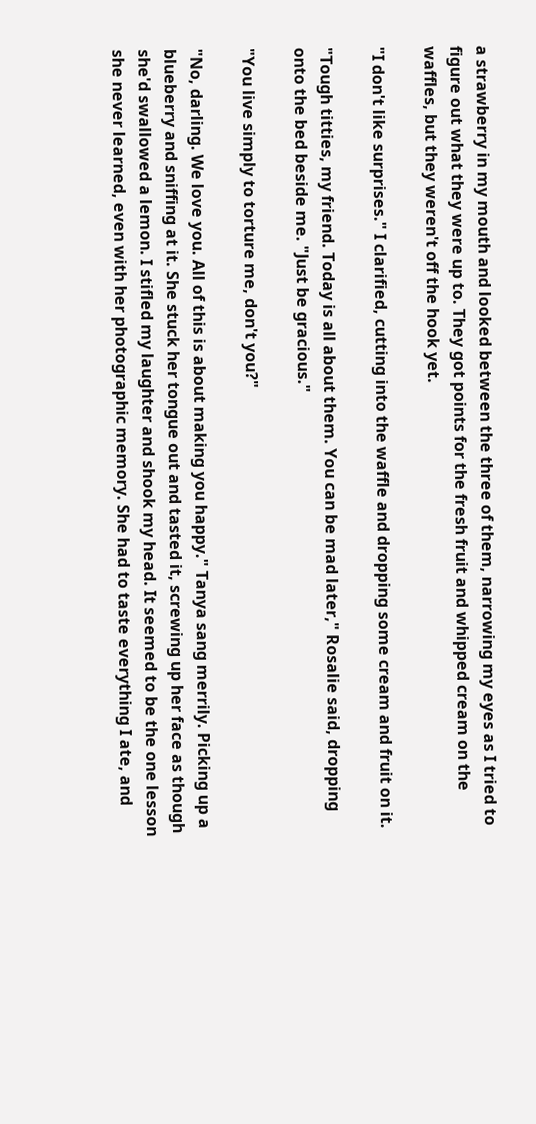a strawberry in my mouth and looked between the three of them, narrowing my eyes as I tried to figure out what they were up to. They got points for the fresh fruit and whipped cream on the waffles, but they weren't off the hook yet.

"I don't like surprises." I clarified, cutting into the waffle and dropping some cream and fruit on it.

"Tough titties, my friend. Today is all about them. You can be mad later," Rosalie said, dropping onto the bed beside me. "Just be gracious."

"You live simply to torture me, don't you?"

"No, darling. We love you. All of this is about making you happy." Tanya sang merrily. Picking up a blueberry and sniffing at it. She stuck her tongue out and tasted it, screwing up her face as though she'd swallowed a lemon. I stifled my laughter and shook my head. It seemed to be the one lesson she never learned, even with her photographic memory. She had to taste everything I ate, and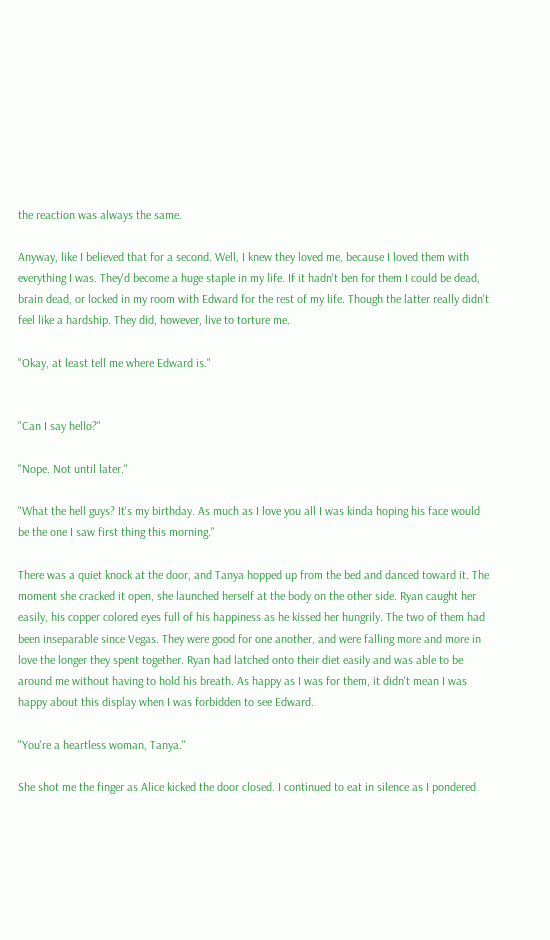the reaction was always the same.

Anyway, like I believed that for a second. Well, I knew they loved me, because I loved them with everything I was. They'd become a huge staple in my life. If it hadn't ben for them I could be dead, brain dead, or locked in my room with Edward for the rest of my life. Though the latter really didn't feel like a hardship. They did, however, live to torture me.

"Okay, at least tell me where Edward is."


"Can I say hello?"

"Nope. Not until later."

"What the hell guys? It's my birthday. As much as I love you all I was kinda hoping his face would be the one I saw first thing this morning."

There was a quiet knock at the door, and Tanya hopped up from the bed and danced toward it. The moment she cracked it open, she launched herself at the body on the other side. Ryan caught her easily, his copper colored eyes full of his happiness as he kissed her hungrily. The two of them had been inseparable since Vegas. They were good for one another, and were falling more and more in love the longer they spent together. Ryan had latched onto their diet easily and was able to be around me without having to hold his breath. As happy as I was for them, it didn't mean I was happy about this display when I was forbidden to see Edward.

"You're a heartless woman, Tanya."

She shot me the finger as Alice kicked the door closed. I continued to eat in silence as I pondered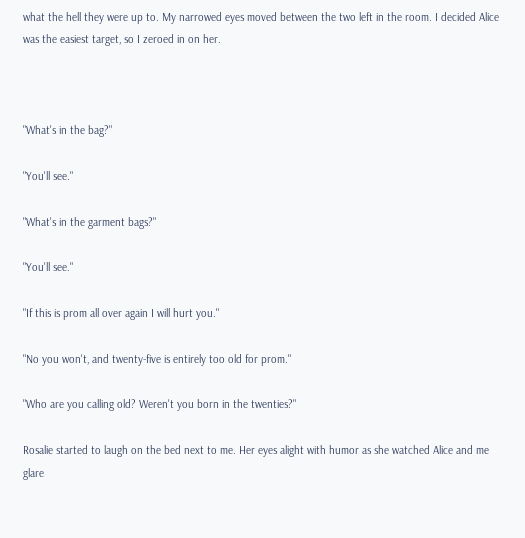what the hell they were up to. My narrowed eyes moved between the two left in the room. I decided Alice was the easiest target, so I zeroed in on her.



"What's in the bag?"

"You'll see."

"What's in the garment bags?"

"You'll see."

"If this is prom all over again I will hurt you."

"No you won't, and twenty-five is entirely too old for prom."

"Who are you calling old? Weren't you born in the twenties?"

Rosalie started to laugh on the bed next to me. Her eyes alight with humor as she watched Alice and me glare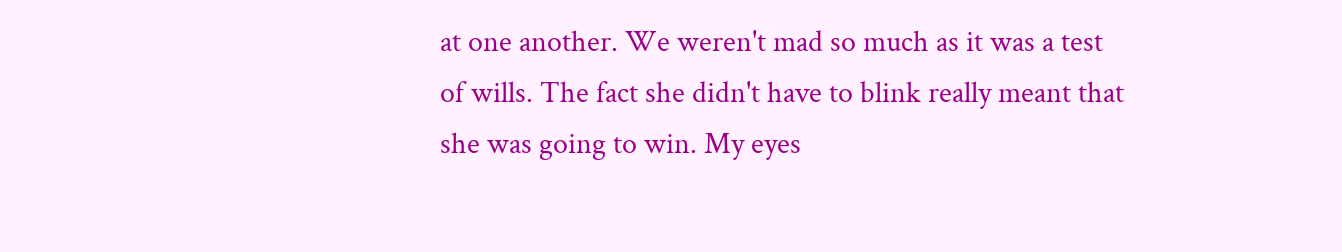at one another. We weren't mad so much as it was a test of wills. The fact she didn't have to blink really meant that she was going to win. My eyes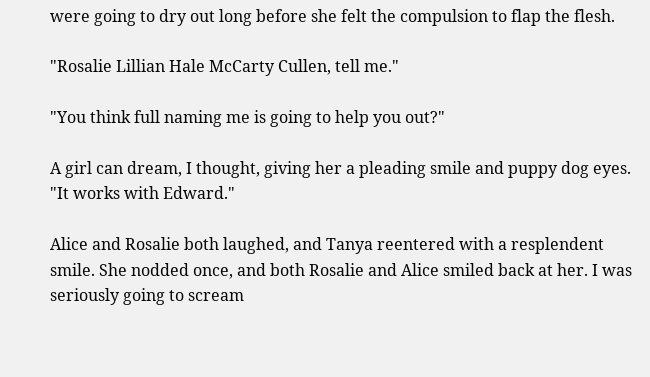were going to dry out long before she felt the compulsion to flap the flesh.

"Rosalie Lillian Hale McCarty Cullen, tell me."

"You think full naming me is going to help you out?"

A girl can dream, I thought, giving her a pleading smile and puppy dog eyes. "It works with Edward."

Alice and Rosalie both laughed, and Tanya reentered with a resplendent smile. She nodded once, and both Rosalie and Alice smiled back at her. I was seriously going to scream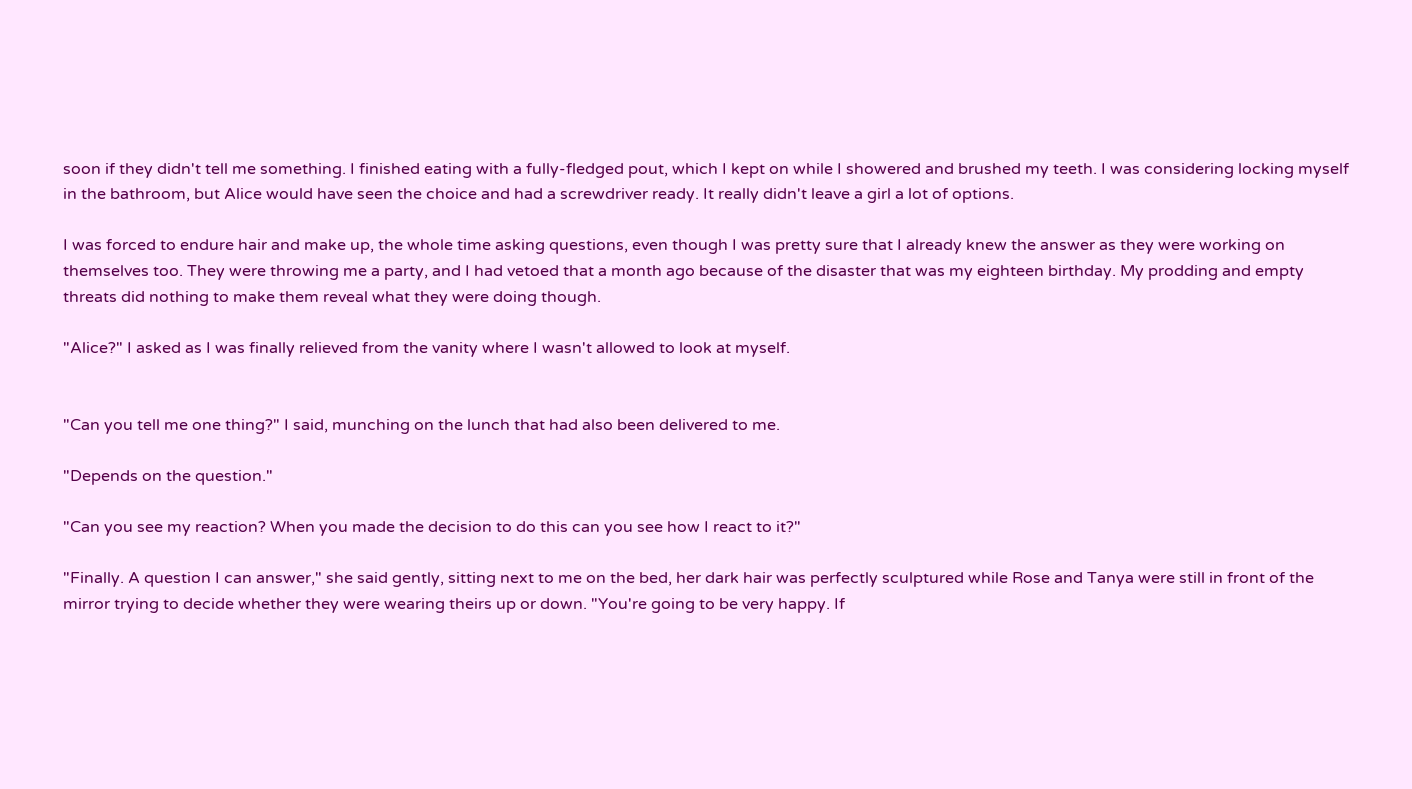soon if they didn't tell me something. I finished eating with a fully-fledged pout, which I kept on while I showered and brushed my teeth. I was considering locking myself in the bathroom, but Alice would have seen the choice and had a screwdriver ready. It really didn't leave a girl a lot of options.

I was forced to endure hair and make up, the whole time asking questions, even though I was pretty sure that I already knew the answer as they were working on themselves too. They were throwing me a party, and I had vetoed that a month ago because of the disaster that was my eighteen birthday. My prodding and empty threats did nothing to make them reveal what they were doing though.

"Alice?" I asked as I was finally relieved from the vanity where I wasn't allowed to look at myself.


"Can you tell me one thing?" I said, munching on the lunch that had also been delivered to me.

"Depends on the question."

"Can you see my reaction? When you made the decision to do this can you see how I react to it?"

"Finally. A question I can answer," she said gently, sitting next to me on the bed, her dark hair was perfectly sculptured while Rose and Tanya were still in front of the mirror trying to decide whether they were wearing theirs up or down. "You're going to be very happy. If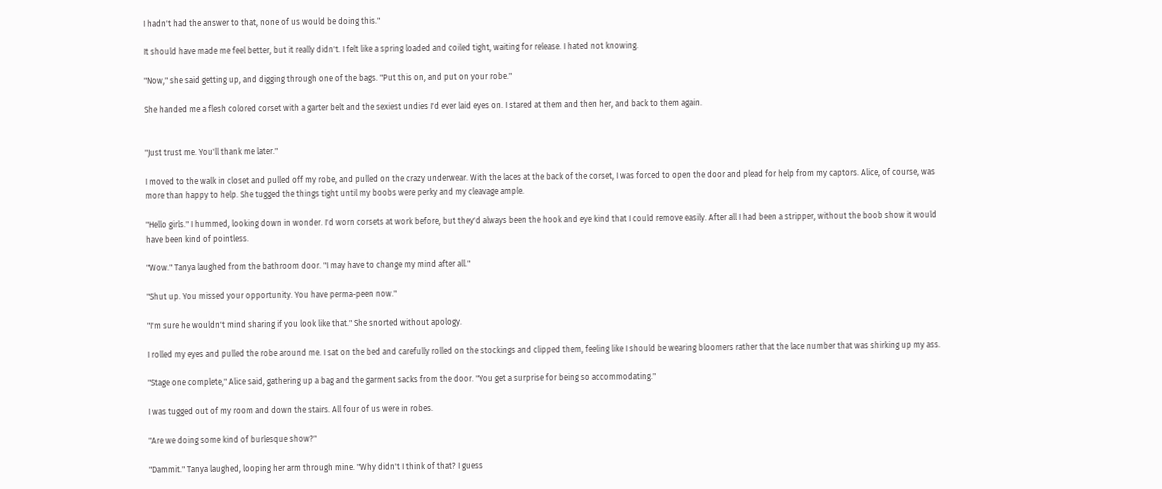I hadn't had the answer to that, none of us would be doing this."

It should have made me feel better, but it really didn't. I felt like a spring loaded and coiled tight, waiting for release. I hated not knowing.

"Now," she said getting up, and digging through one of the bags. "Put this on, and put on your robe."

She handed me a flesh colored corset with a garter belt and the sexiest undies I'd ever laid eyes on. I stared at them and then her, and back to them again.


"Just trust me. You'll thank me later."

I moved to the walk in closet and pulled off my robe, and pulled on the crazy underwear. With the laces at the back of the corset, I was forced to open the door and plead for help from my captors. Alice, of course, was more than happy to help. She tugged the things tight until my boobs were perky and my cleavage ample.

"Hello girls." I hummed, looking down in wonder. I'd worn corsets at work before, but they'd always been the hook and eye kind that I could remove easily. After all I had been a stripper, without the boob show it would have been kind of pointless.

"Wow." Tanya laughed from the bathroom door. "I may have to change my mind after all."

"Shut up. You missed your opportunity. You have perma-peen now."

"I'm sure he wouldn't mind sharing if you look like that." She snorted without apology.

I rolled my eyes and pulled the robe around me. I sat on the bed and carefully rolled on the stockings and clipped them, feeling like I should be wearing bloomers rather that the lace number that was shirking up my ass.

"Stage one complete," Alice said, gathering up a bag and the garment sacks from the door. "You get a surprise for being so accommodating."

I was tugged out of my room and down the stairs. All four of us were in robes.

"Are we doing some kind of burlesque show?"

"Dammit." Tanya laughed, looping her arm through mine. "Why didn't I think of that? I guess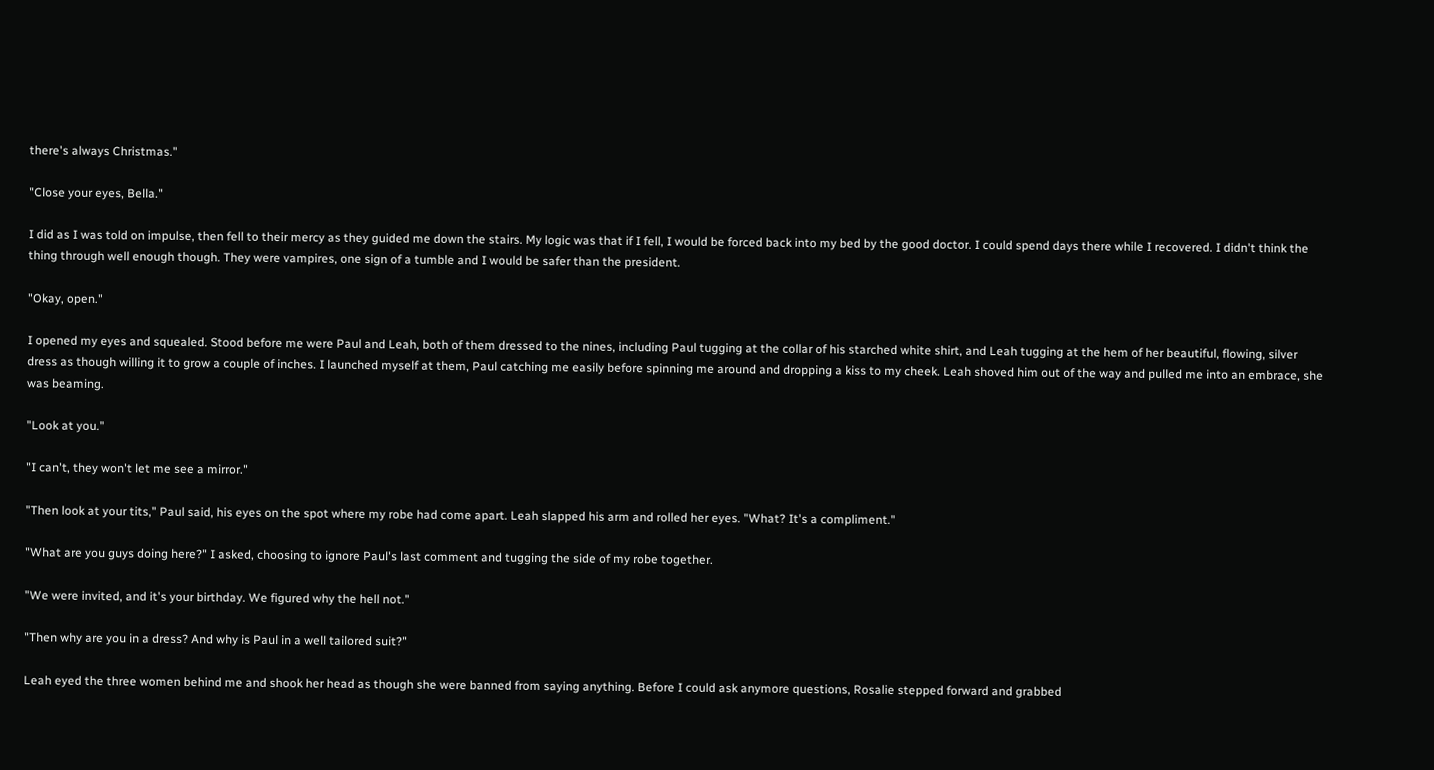there's always Christmas."

"Close your eyes, Bella."

I did as I was told on impulse, then fell to their mercy as they guided me down the stairs. My logic was that if I fell, I would be forced back into my bed by the good doctor. I could spend days there while I recovered. I didn't think the thing through well enough though. They were vampires, one sign of a tumble and I would be safer than the president.

"Okay, open."

I opened my eyes and squealed. Stood before me were Paul and Leah, both of them dressed to the nines, including Paul tugging at the collar of his starched white shirt, and Leah tugging at the hem of her beautiful, flowing, silver dress as though willing it to grow a couple of inches. I launched myself at them, Paul catching me easily before spinning me around and dropping a kiss to my cheek. Leah shoved him out of the way and pulled me into an embrace, she was beaming.

"Look at you."

"I can't, they won't let me see a mirror."

"Then look at your tits," Paul said, his eyes on the spot where my robe had come apart. Leah slapped his arm and rolled her eyes. "What? It's a compliment."

"What are you guys doing here?" I asked, choosing to ignore Paul's last comment and tugging the side of my robe together.

"We were invited, and it's your birthday. We figured why the hell not."

"Then why are you in a dress? And why is Paul in a well tailored suit?"

Leah eyed the three women behind me and shook her head as though she were banned from saying anything. Before I could ask anymore questions, Rosalie stepped forward and grabbed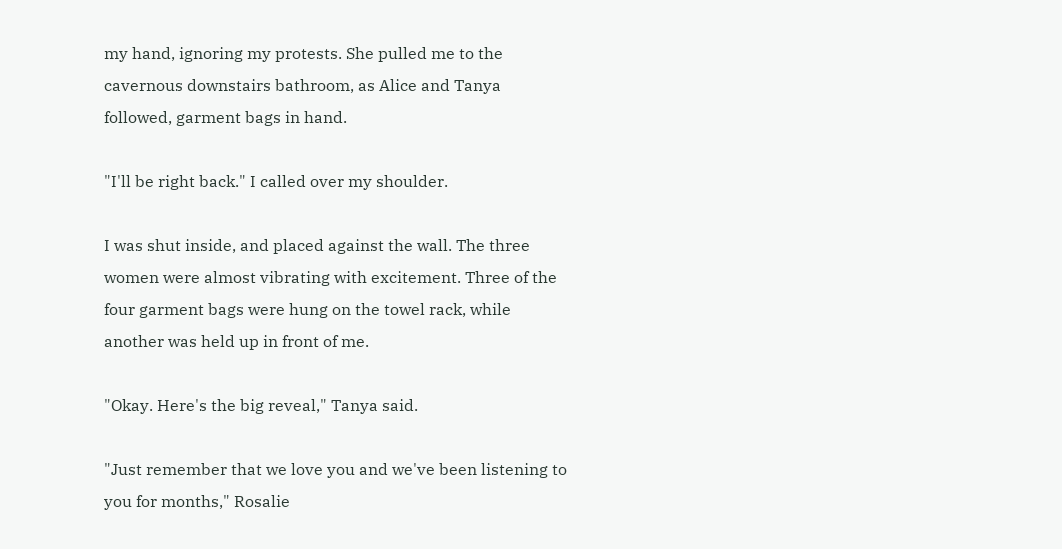my hand, ignoring my protests. She pulled me to the cavernous downstairs bathroom, as Alice and Tanya followed, garment bags in hand.

"I'll be right back." I called over my shoulder.

I was shut inside, and placed against the wall. The three women were almost vibrating with excitement. Three of the four garment bags were hung on the towel rack, while another was held up in front of me.

"Okay. Here's the big reveal," Tanya said.

"Just remember that we love you and we've been listening to you for months," Rosalie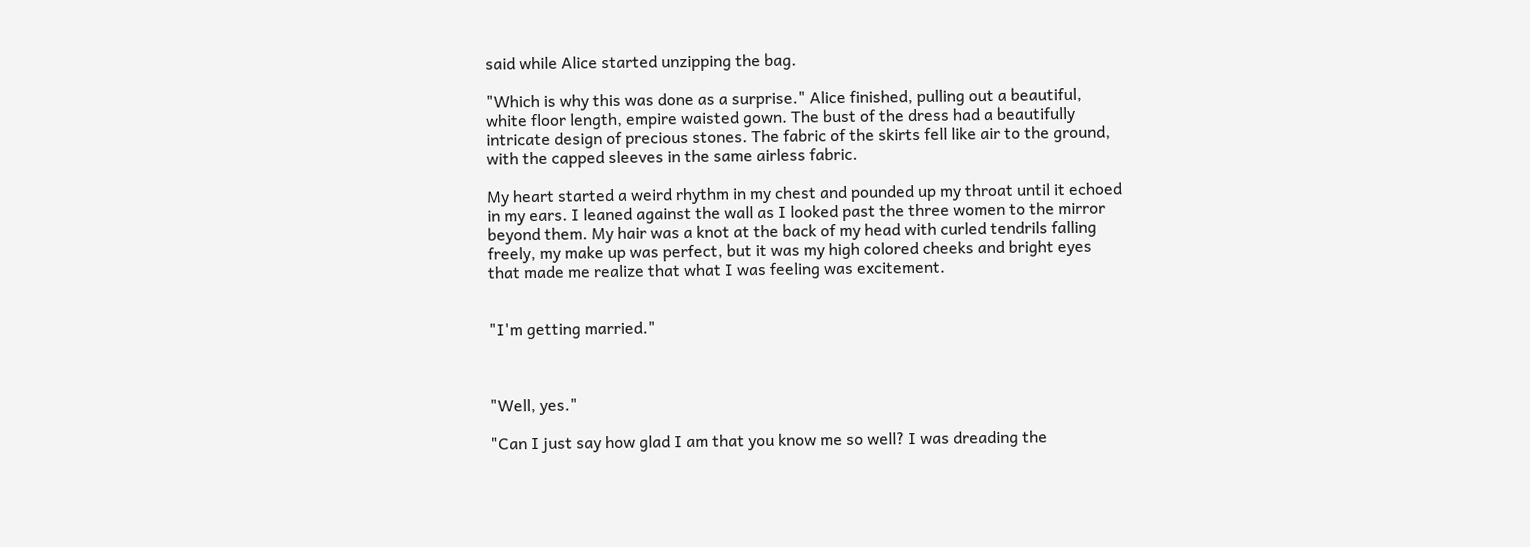said while Alice started unzipping the bag.

"Which is why this was done as a surprise." Alice finished, pulling out a beautiful, white floor length, empire waisted gown. The bust of the dress had a beautifully intricate design of precious stones. The fabric of the skirts fell like air to the ground, with the capped sleeves in the same airless fabric.

My heart started a weird rhythm in my chest and pounded up my throat until it echoed in my ears. I leaned against the wall as I looked past the three women to the mirror beyond them. My hair was a knot at the back of my head with curled tendrils falling freely, my make up was perfect, but it was my high colored cheeks and bright eyes that made me realize that what I was feeling was excitement.


"I'm getting married."



"Well, yes."

"Can I just say how glad I am that you know me so well? I was dreading the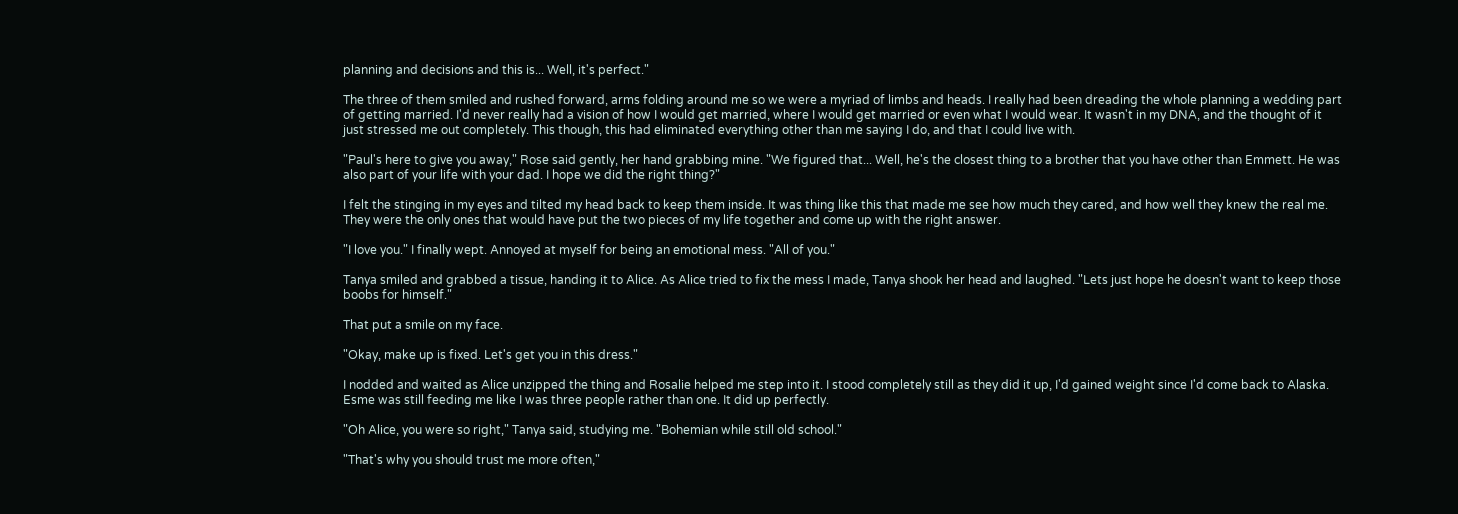planning and decisions and this is... Well, it's perfect."

The three of them smiled and rushed forward, arms folding around me so we were a myriad of limbs and heads. I really had been dreading the whole planning a wedding part of getting married. I'd never really had a vision of how I would get married, where I would get married or even what I would wear. It wasn't in my DNA, and the thought of it just stressed me out completely. This though, this had eliminated everything other than me saying I do, and that I could live with.

"Paul's here to give you away," Rose said gently, her hand grabbing mine. "We figured that... Well, he's the closest thing to a brother that you have other than Emmett. He was also part of your life with your dad. I hope we did the right thing?"

I felt the stinging in my eyes and tilted my head back to keep them inside. It was thing like this that made me see how much they cared, and how well they knew the real me. They were the only ones that would have put the two pieces of my life together and come up with the right answer.

"I love you." I finally wept. Annoyed at myself for being an emotional mess. "All of you."

Tanya smiled and grabbed a tissue, handing it to Alice. As Alice tried to fix the mess I made, Tanya shook her head and laughed. "Lets just hope he doesn't want to keep those boobs for himself."

That put a smile on my face.

"Okay, make up is fixed. Let's get you in this dress."

I nodded and waited as Alice unzipped the thing and Rosalie helped me step into it. I stood completely still as they did it up, I'd gained weight since I'd come back to Alaska. Esme was still feeding me like I was three people rather than one. It did up perfectly.

"Oh Alice, you were so right," Tanya said, studying me. "Bohemian while still old school."

"That's why you should trust me more often,"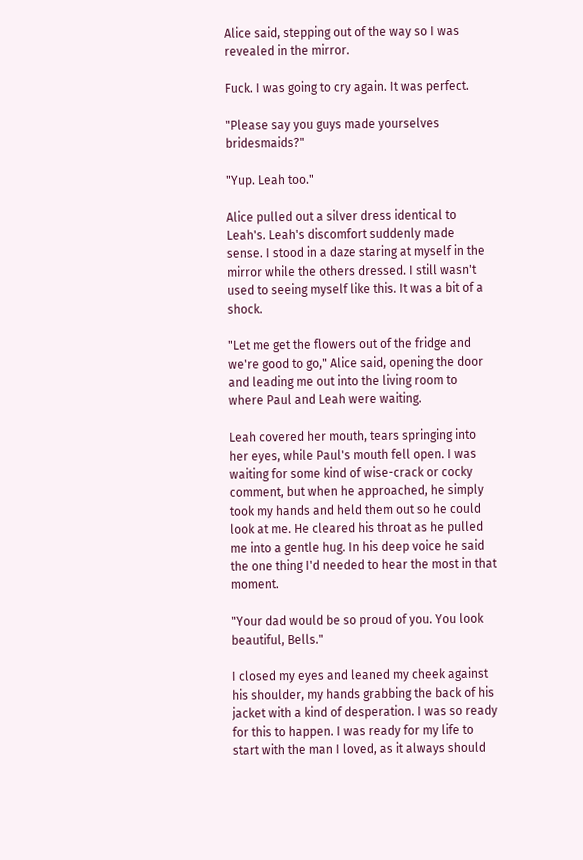Alice said, stepping out of the way so I was revealed in the mirror.

Fuck. I was going to cry again. It was perfect.

"Please say you guys made yourselves bridesmaids?"

"Yup. Leah too."

Alice pulled out a silver dress identical to Leah's. Leah's discomfort suddenly made sense. I stood in a daze staring at myself in the mirror while the others dressed. I still wasn't used to seeing myself like this. It was a bit of a shock.

"Let me get the flowers out of the fridge and we're good to go," Alice said, opening the door and leading me out into the living room to where Paul and Leah were waiting.

Leah covered her mouth, tears springing into her eyes, while Paul's mouth fell open. I was waiting for some kind of wise-crack or cocky comment, but when he approached, he simply took my hands and held them out so he could look at me. He cleared his throat as he pulled me into a gentle hug. In his deep voice he said the one thing I'd needed to hear the most in that moment.

"Your dad would be so proud of you. You look beautiful, Bells."

I closed my eyes and leaned my cheek against his shoulder, my hands grabbing the back of his jacket with a kind of desperation. I was so ready for this to happen. I was ready for my life to start with the man I loved, as it always should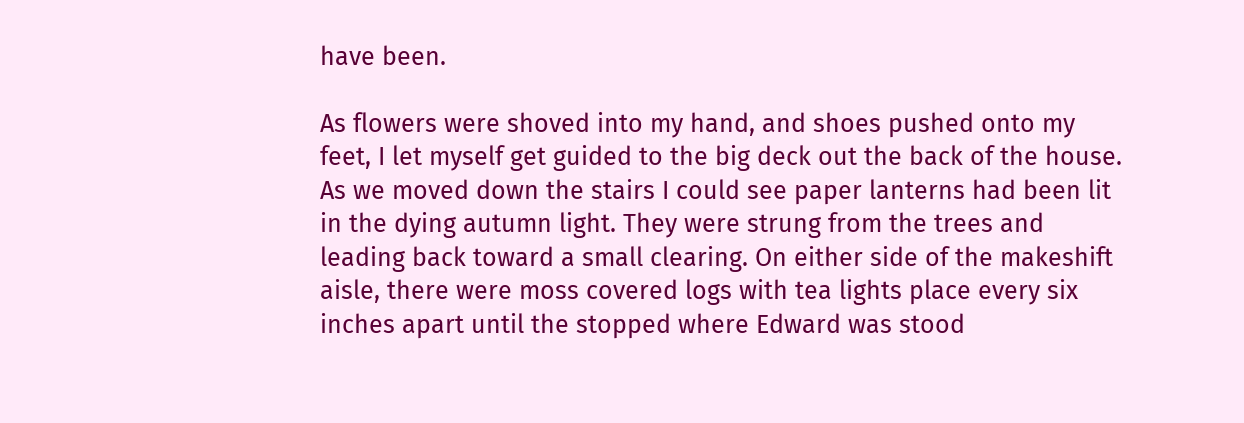have been.

As flowers were shoved into my hand, and shoes pushed onto my feet, I let myself get guided to the big deck out the back of the house. As we moved down the stairs I could see paper lanterns had been lit in the dying autumn light. They were strung from the trees and leading back toward a small clearing. On either side of the makeshift aisle, there were moss covered logs with tea lights place every six inches apart until the stopped where Edward was stood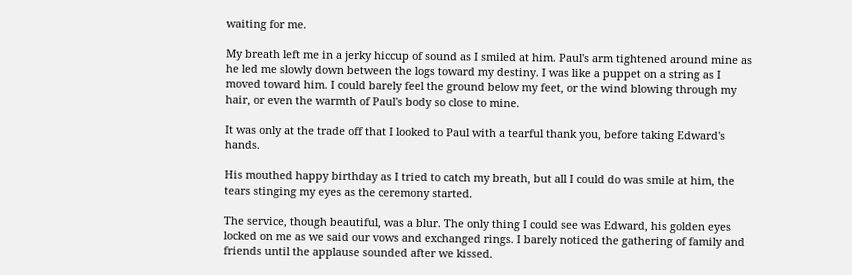waiting for me.

My breath left me in a jerky hiccup of sound as I smiled at him. Paul's arm tightened around mine as he led me slowly down between the logs toward my destiny. I was like a puppet on a string as I moved toward him. I could barely feel the ground below my feet, or the wind blowing through my hair, or even the warmth of Paul's body so close to mine.

It was only at the trade off that I looked to Paul with a tearful thank you, before taking Edward's hands.

His mouthed happy birthday as I tried to catch my breath, but all I could do was smile at him, the tears stinging my eyes as the ceremony started.

The service, though beautiful, was a blur. The only thing I could see was Edward, his golden eyes locked on me as we said our vows and exchanged rings. I barely noticed the gathering of family and friends until the applause sounded after we kissed.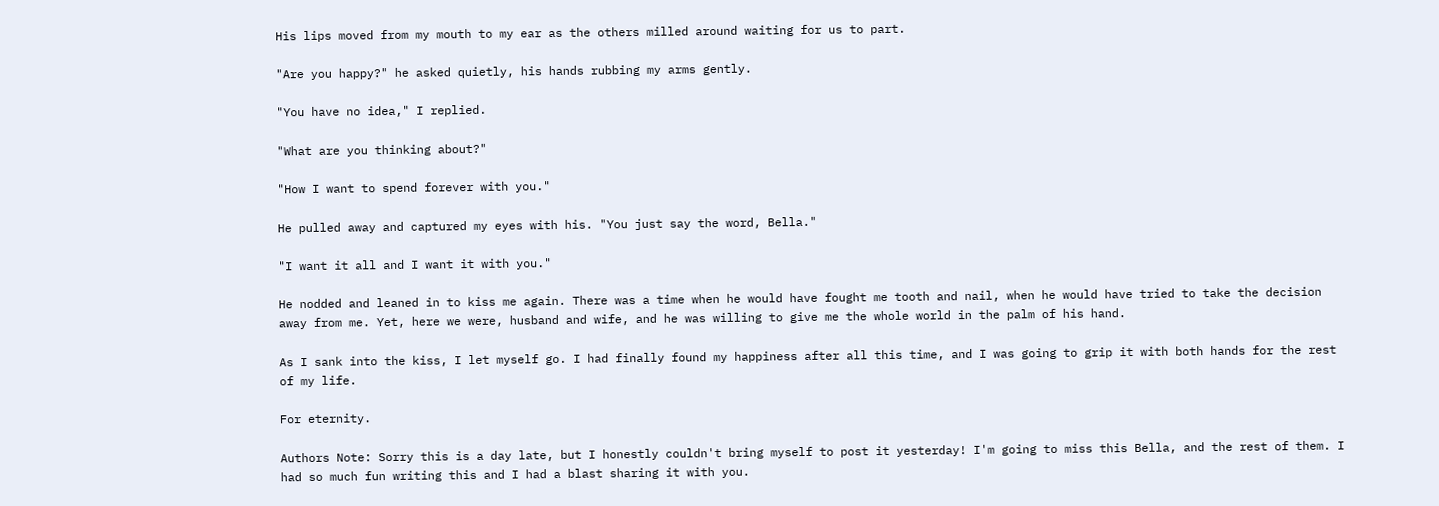His lips moved from my mouth to my ear as the others milled around waiting for us to part.

"Are you happy?" he asked quietly, his hands rubbing my arms gently.

"You have no idea," I replied.

"What are you thinking about?"

"How I want to spend forever with you."

He pulled away and captured my eyes with his. "You just say the word, Bella."

"I want it all and I want it with you."

He nodded and leaned in to kiss me again. There was a time when he would have fought me tooth and nail, when he would have tried to take the decision away from me. Yet, here we were, husband and wife, and he was willing to give me the whole world in the palm of his hand.

As I sank into the kiss, I let myself go. I had finally found my happiness after all this time, and I was going to grip it with both hands for the rest of my life.

For eternity.

Authors Note: Sorry this is a day late, but I honestly couldn't bring myself to post it yesterday! I'm going to miss this Bella, and the rest of them. I had so much fun writing this and I had a blast sharing it with you.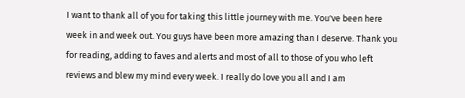I want to thank all of you for taking this little journey with me. You've been here week in and week out. You guys have been more amazing than I deserve. Thank you for reading, adding to faves and alerts and most of all to those of you who left reviews and blew my mind every week. I really do love you all and I am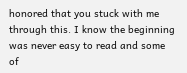honored that you stuck with me through this. I know the beginning was never easy to read and some of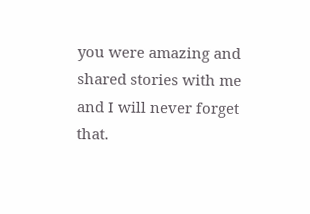you were amazing and shared stories with me and I will never forget that.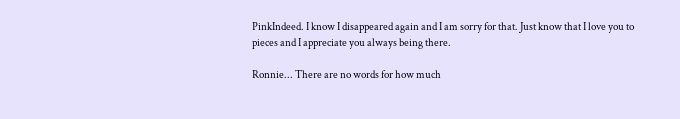PinkIndeed. I know I disappeared again and I am sorry for that. Just know that I love you to pieces and I appreciate you always being there.

Ronnie... There are no words for how much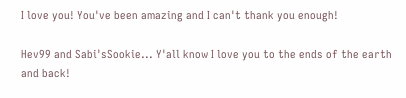I love you! You've been amazing and I can't thank you enough!

Hev99 and Sabi'sSookie... Y'all know I love you to the ends of the earth and back!